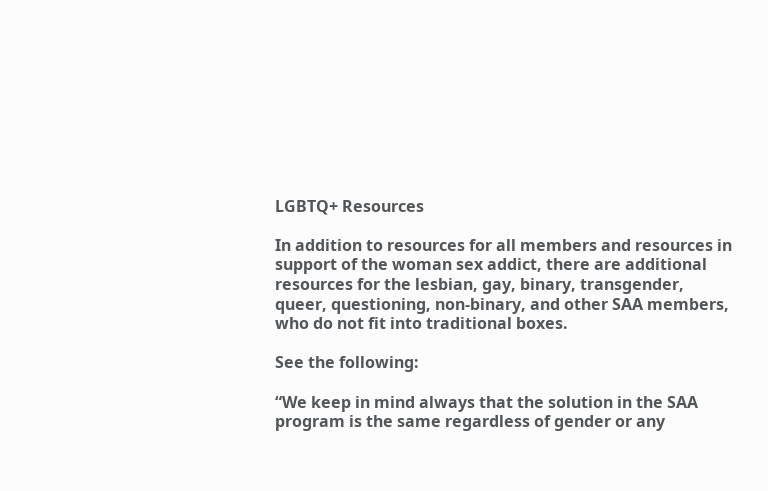LGBTQ+ Resources

In addition to resources for all members and resources in support of the woman sex addict, there are additional resources for the lesbian, gay, binary, transgender, queer, questioning, non-binary, and other SAA members, who do not fit into traditional boxes.

See the following:

“We keep in mind always that the solution in the SAA program is the same regardless of gender or any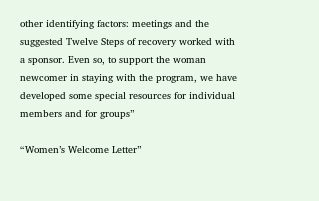other identifying factors: meetings and the suggested Twelve Steps of recovery worked with a sponsor. Even so, to support the woman newcomer in staying with the program, we have developed some special resources for individual members and for groups”

“Women’s Welcome Letter”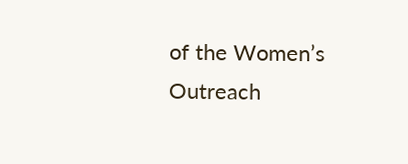of the Women’s Outreach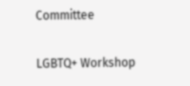Committee

LGBTQ+ Workshop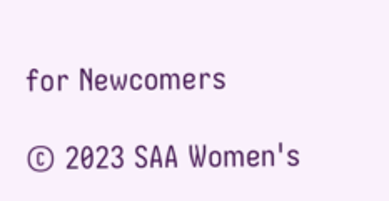for Newcomers

© 2023 SAA Women's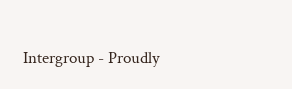Intergroup - Proudly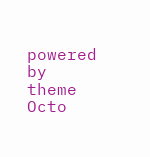powered by theme Octo